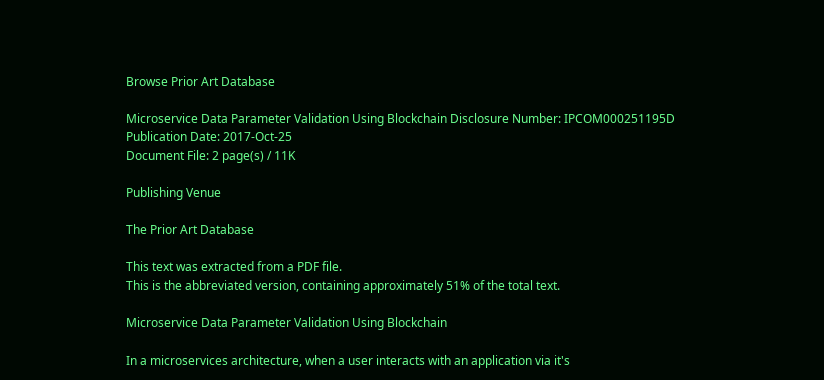Browse Prior Art Database

Microservice Data Parameter Validation Using Blockchain Disclosure Number: IPCOM000251195D
Publication Date: 2017-Oct-25
Document File: 2 page(s) / 11K

Publishing Venue

The Prior Art Database

This text was extracted from a PDF file.
This is the abbreviated version, containing approximately 51% of the total text.

Microservice Data Parameter Validation Using Blockchain

In a microservices architecture, when a user interacts with an application via it's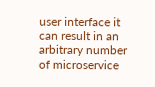user interface it can result in an arbitrary number of microservice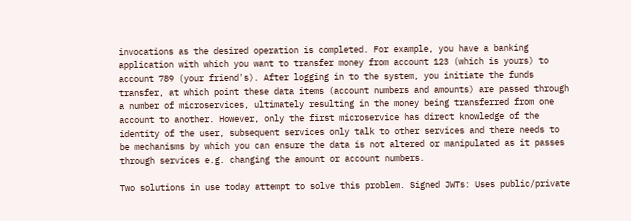invocations as the desired operation is completed. For example, you have a banking application with which you want to transfer money from account 123 (which is yours) to account 789 (your friend's). After logging in to the system, you initiate the funds transfer, at which point these data items (account numbers and amounts) are passed through a number of microservices, ultimately resulting in the money being transferred from one account to another. However, only the first microservice has direct knowledge of the identity of the user, subsequent services only talk to other services and there needs to be mechanisms by which you can ensure the data is not altered or manipulated as it passes through services e.g. changing the amount or account numbers.

Two solutions in use today attempt to solve this problem. Signed JWTs: Uses public/private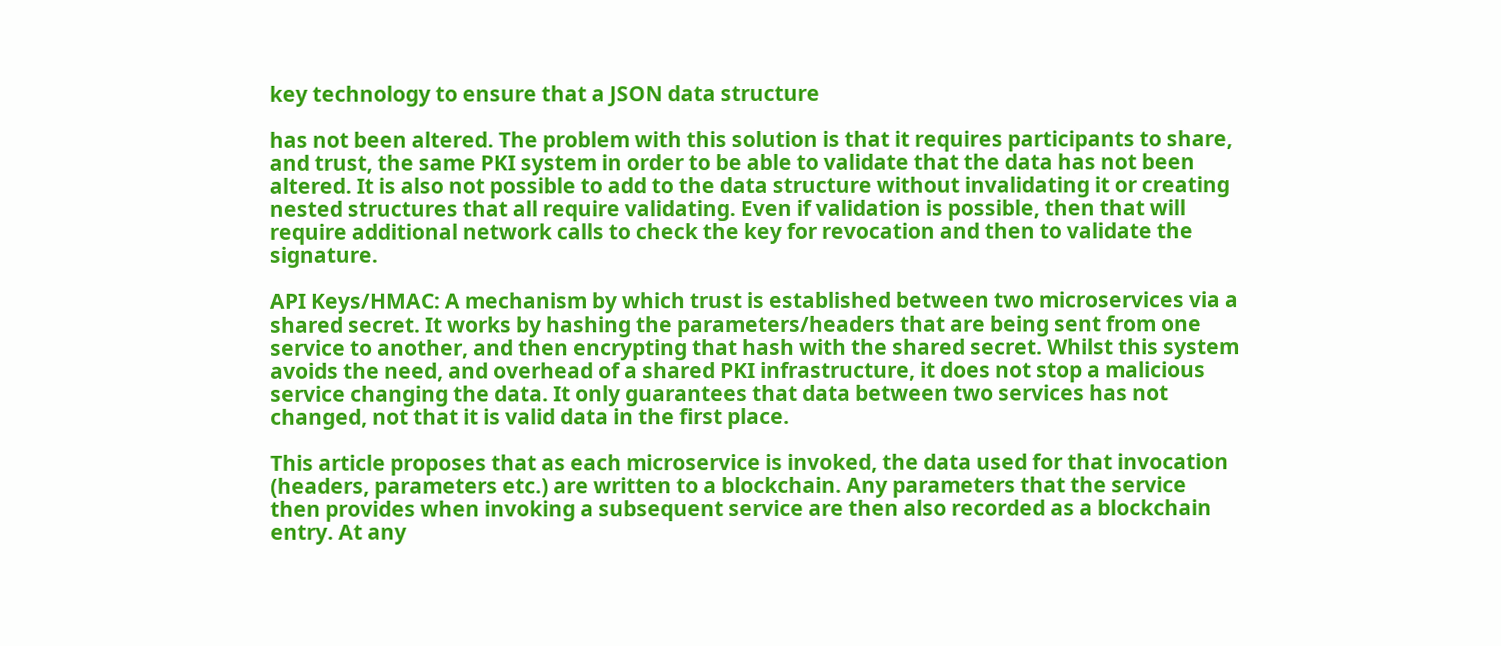key technology to ensure that a JSON data structure

has not been altered. The problem with this solution is that it requires participants to share, and trust, the same PKI system in order to be able to validate that the data has not been altered. It is also not possible to add to the data structure without invalidating it or creating nested structures that all require validating. Even if validation is possible, then that will require additional network calls to check the key for revocation and then to validate the signature.

API Keys/HMAC: A mechanism by which trust is established between two microservices via a shared secret. It works by hashing the parameters/headers that are being sent from one service to another, and then encrypting that hash with the shared secret. Whilst this system avoids the need, and overhead of a shared PKI infrastructure, it does not stop a malicious service changing the data. It only guarantees that data between two services has not changed, not that it is valid data in the first place.

This article proposes that as each microservice is invoked, the data used for that invocation (headers, parameters etc.) are written to a blockchain. Any parameters that the service then provides when invoking a subsequent service are then also recorded as a blockchain entry. At any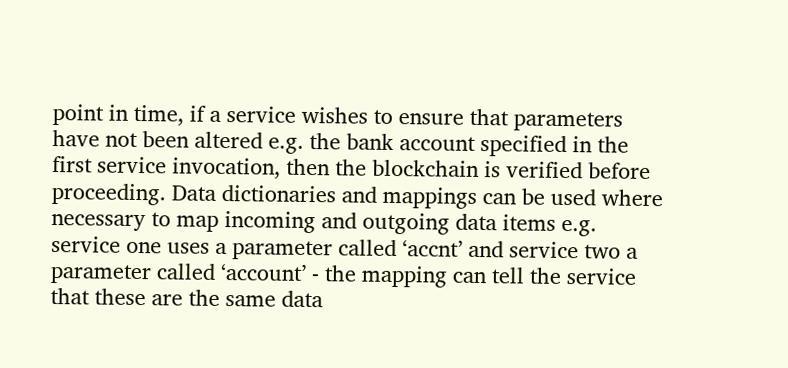point in time, if a service wishes to ensure that parameters have not been altered e.g. the bank account specified in the first service invocation, then the blockchain is verified before proceeding. Data dictionaries and mappings can be used where necessary to map incoming and outgoing data items e.g. service one uses a parameter called ‘accnt’ and service two a parameter called ‘account’ - the mapping can tell the service that these are the same data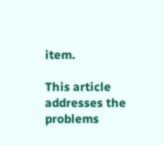item.

This article addresses the problems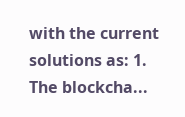with the current solutions as: 1. The blockcha...